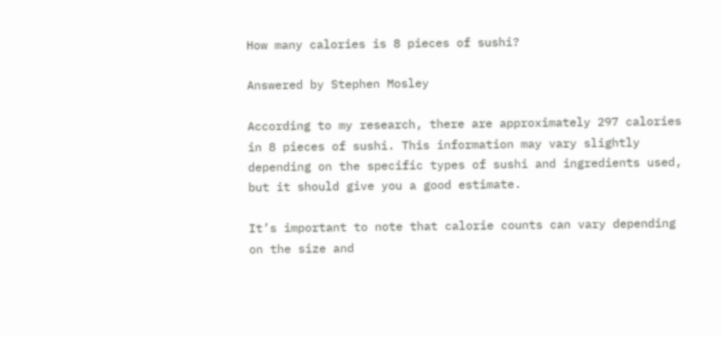How many calories is 8 pieces of sushi?

Answered by Stephen Mosley

According to my research, there are approximately 297 calories in 8 pieces of sushi. This information may vary slightly depending on the specific types of sushi and ingredients used, but it should give you a good estimate.

It’s important to note that calorie counts can vary depending on the size and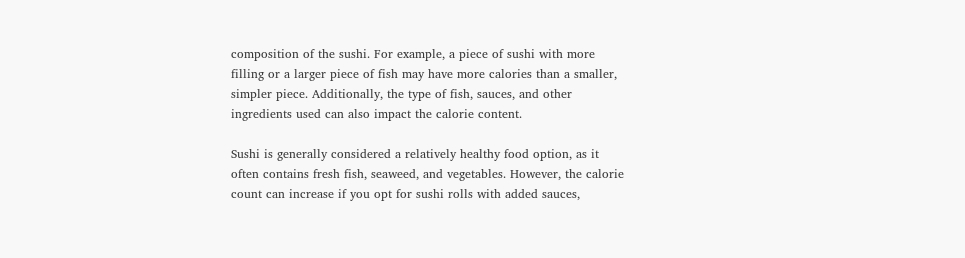composition of the sushi. For example, a piece of sushi with more filling or a larger piece of fish may have more calories than a smaller, simpler piece. Additionally, the type of fish, sauces, and other ingredients used can also impact the calorie content.

Sushi is generally considered a relatively healthy food option, as it often contains fresh fish, seaweed, and vegetables. However, the calorie count can increase if you opt for sushi rolls with added sauces,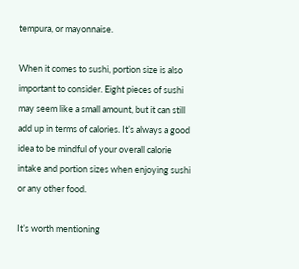tempura, or mayonnaise.

When it comes to sushi, portion size is also important to consider. Eight pieces of sushi may seem like a small amount, but it can still add up in terms of calories. It’s always a good idea to be mindful of your overall calorie intake and portion sizes when enjoying sushi or any other food.

It’s worth mentioning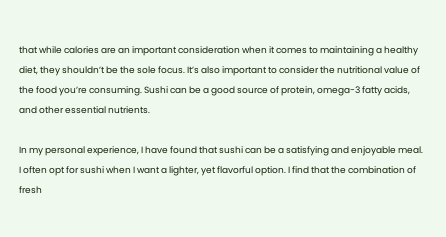that while calories are an important consideration when it comes to maintaining a healthy diet, they shouldn’t be the sole focus. It’s also important to consider the nutritional value of the food you’re consuming. Sushi can be a good source of protein, omega-3 fatty acids, and other essential nutrients.

In my personal experience, I have found that sushi can be a satisfying and enjoyable meal. I often opt for sushi when I want a lighter, yet flavorful option. I find that the combination of fresh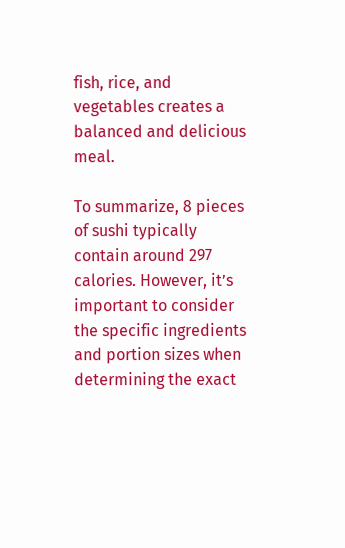fish, rice, and vegetables creates a balanced and delicious meal.

To summarize, 8 pieces of sushi typically contain around 297 calories. However, it’s important to consider the specific ingredients and portion sizes when determining the exact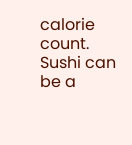calorie count. Sushi can be a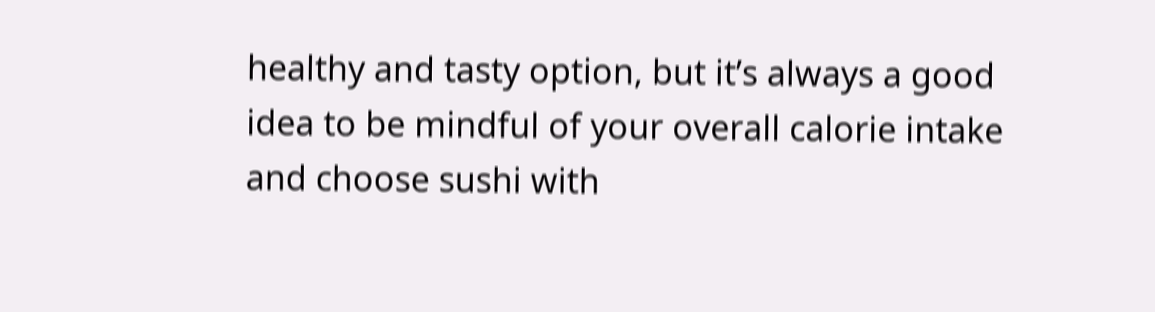healthy and tasty option, but it’s always a good idea to be mindful of your overall calorie intake and choose sushi with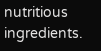nutritious ingredients.